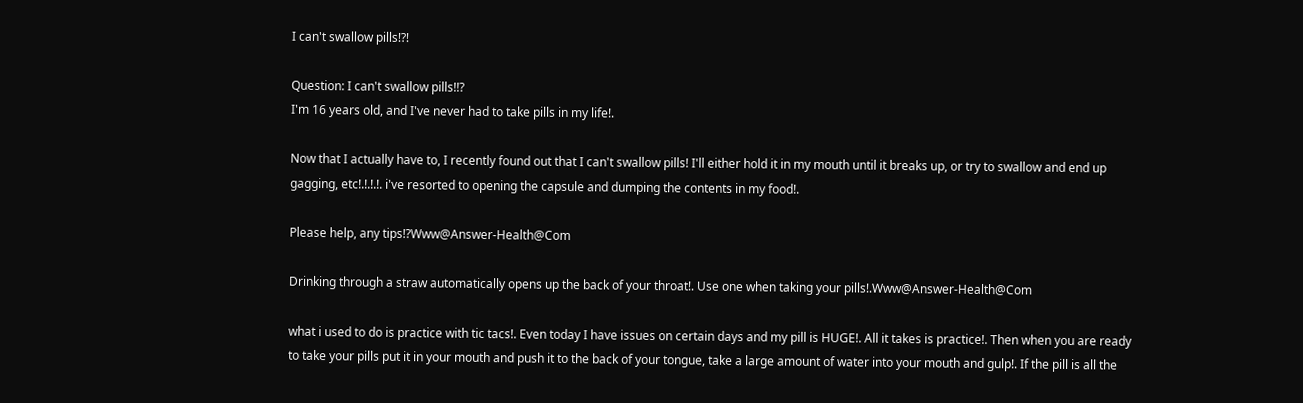I can't swallow pills!?!

Question: I can't swallow pills!!?
I'm 16 years old, and I've never had to take pills in my life!.

Now that I actually have to, I recently found out that I can't swallow pills! I'll either hold it in my mouth until it breaks up, or try to swallow and end up gagging, etc!.!.!.!. i've resorted to opening the capsule and dumping the contents in my food!.

Please help, any tips!?Www@Answer-Health@Com

Drinking through a straw automatically opens up the back of your throat!. Use one when taking your pills!.Www@Answer-Health@Com

what i used to do is practice with tic tacs!. Even today I have issues on certain days and my pill is HUGE!. All it takes is practice!. Then when you are ready to take your pills put it in your mouth and push it to the back of your tongue, take a large amount of water into your mouth and gulp!. If the pill is all the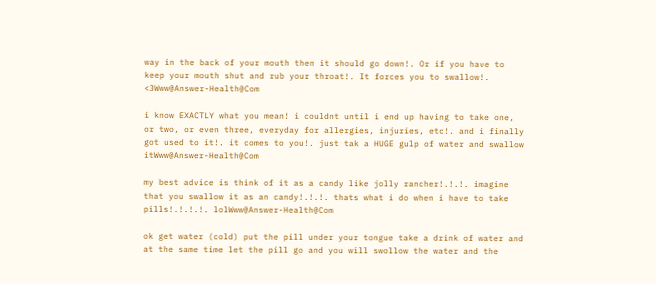way in the back of your mouth then it should go down!. Or if you have to keep your mouth shut and rub your throat!. It forces you to swallow!. <3Www@Answer-Health@Com

i know EXACTLY what you mean! i couldnt until i end up having to take one, or two, or even three, everyday for allergies, injuries, etc!. and i finally got used to it!. it comes to you!. just tak a HUGE gulp of water and swallow itWww@Answer-Health@Com

my best advice is think of it as a candy like jolly rancher!.!.!. imagine that you swallow it as an candy!.!.!. thats what i do when i have to take pills!.!.!.!. lolWww@Answer-Health@Com

ok get water (cold) put the pill under your tongue take a drink of water and at the same time let the pill go and you will swollow the water and the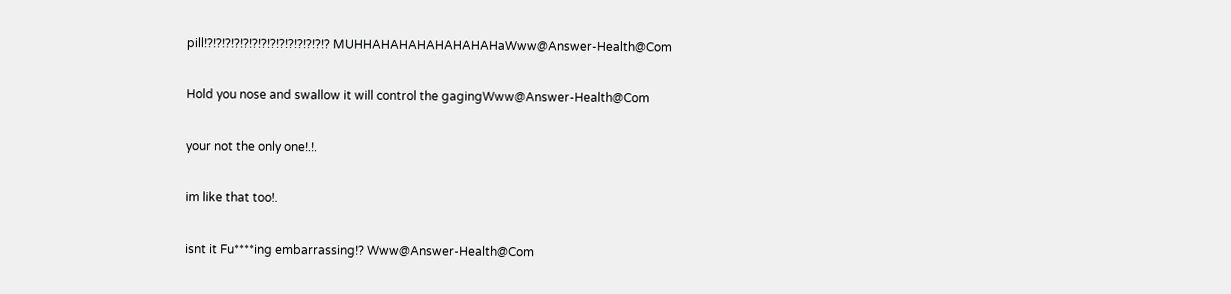pill!?!?!?!?!?!?!?!?!?!?!?!?!?!? MUHHAHAHAHAHAHAHAHaWww@Answer-Health@Com

Hold you nose and swallow it will control the gagingWww@Answer-Health@Com

your not the only one!.!.

im like that too!.

isnt it Fu****ing embarrassing!? Www@Answer-Health@Com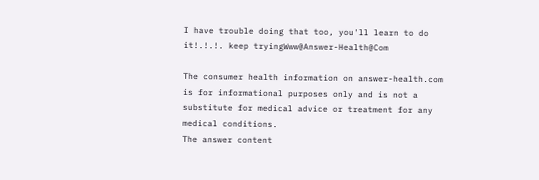I have trouble doing that too, you'll learn to do it!.!.!. keep tryingWww@Answer-Health@Com

The consumer health information on answer-health.com is for informational purposes only and is not a substitute for medical advice or treatment for any medical conditions.
The answer content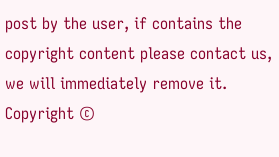post by the user, if contains the copyright content please contact us, we will immediately remove it.
Copyright ©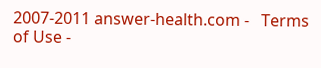2007-2011 answer-health.com -   Terms of Use -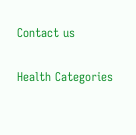Contact us

Health Categories